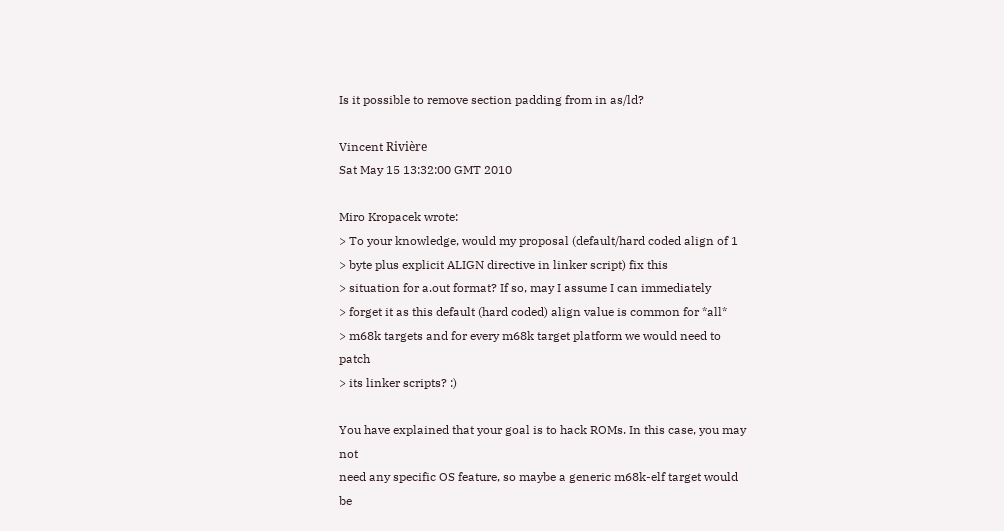Is it possible to remove section padding from in as/ld?

Vincent Rivière
Sat May 15 13:32:00 GMT 2010

Miro Kropacek wrote:
> To your knowledge, would my proposal (default/hard coded align of 1
> byte plus explicit ALIGN directive in linker script) fix this
> situation for a.out format? If so, may I assume I can immediately
> forget it as this default (hard coded) align value is common for *all*
> m68k targets and for every m68k target platform we would need to patch
> its linker scripts? :)

You have explained that your goal is to hack ROMs. In this case, you may not
need any specific OS feature, so maybe a generic m68k-elf target would be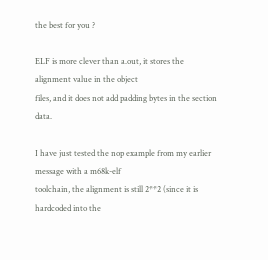the best for you ?

ELF is more clever than a.out, it stores the alignment value in the object
files, and it does not add padding bytes in the section data.

I have just tested the nop example from my earlier message with a m68k-elf
toolchain, the alignment is still 2**2 (since it is hardcoded into the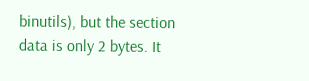binutils), but the section data is only 2 bytes. It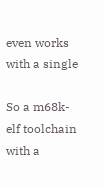even works with a single

So a m68k-elf toolchain with a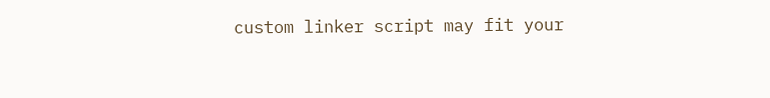custom linker script may fit your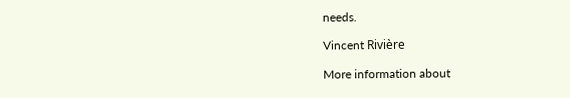needs.

Vincent Rivière

More information about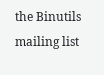the Binutils mailing list